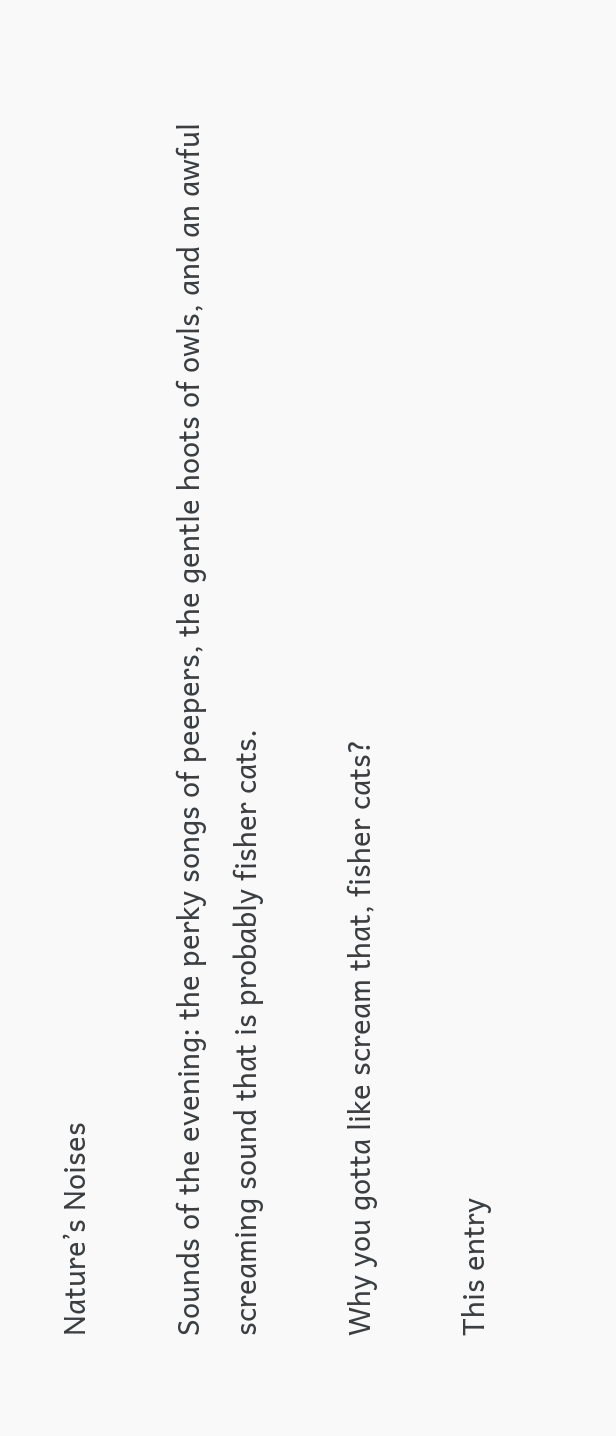Nature’s Noises

Sounds of the evening: the perky songs of peepers, the gentle hoots of owls, and an awful screaming sound that is probably fisher cats.

Why you gotta like scream that, fisher cats?

This entry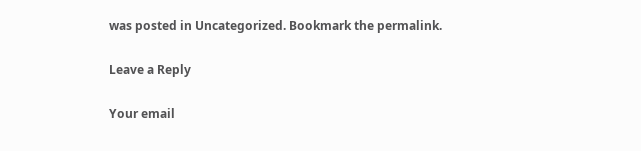was posted in Uncategorized. Bookmark the permalink.

Leave a Reply

Your email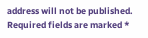address will not be published. Required fields are marked *